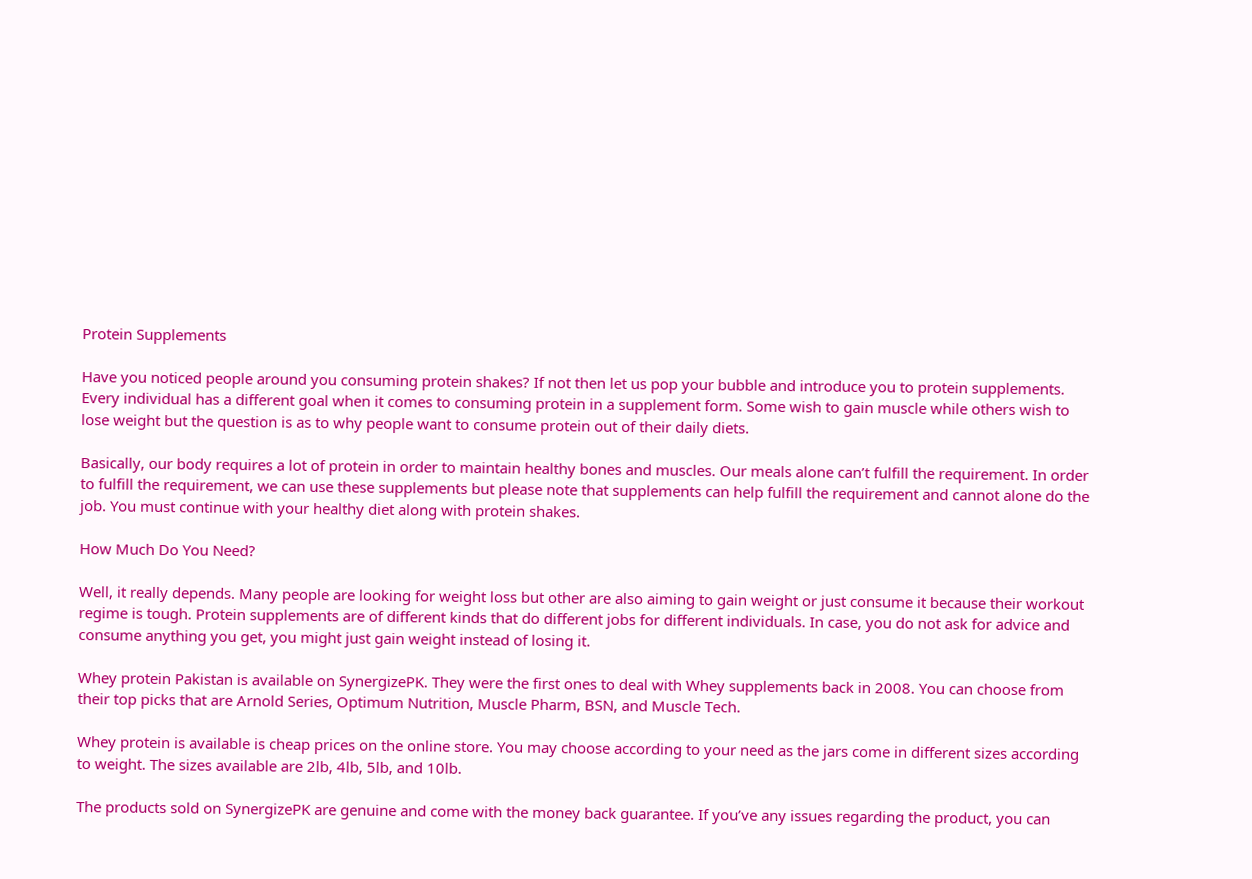Protein Supplements

Have you noticed people around you consuming protein shakes? If not then let us pop your bubble and introduce you to protein supplements. Every individual has a different goal when it comes to consuming protein in a supplement form. Some wish to gain muscle while others wish to lose weight but the question is as to why people want to consume protein out of their daily diets.

Basically, our body requires a lot of protein in order to maintain healthy bones and muscles. Our meals alone can’t fulfill the requirement. In order to fulfill the requirement, we can use these supplements but please note that supplements can help fulfill the requirement and cannot alone do the job. You must continue with your healthy diet along with protein shakes.

How Much Do You Need?

Well, it really depends. Many people are looking for weight loss but other are also aiming to gain weight or just consume it because their workout regime is tough. Protein supplements are of different kinds that do different jobs for different individuals. In case, you do not ask for advice and consume anything you get, you might just gain weight instead of losing it.

Whey protein Pakistan is available on SynergizePK. They were the first ones to deal with Whey supplements back in 2008. You can choose from their top picks that are Arnold Series, Optimum Nutrition, Muscle Pharm, BSN, and Muscle Tech.

Whey protein is available is cheap prices on the online store. You may choose according to your need as the jars come in different sizes according to weight. The sizes available are 2lb, 4lb, 5lb, and 10lb.

The products sold on SynergizePK are genuine and come with the money back guarantee. If you’ve any issues regarding the product, you can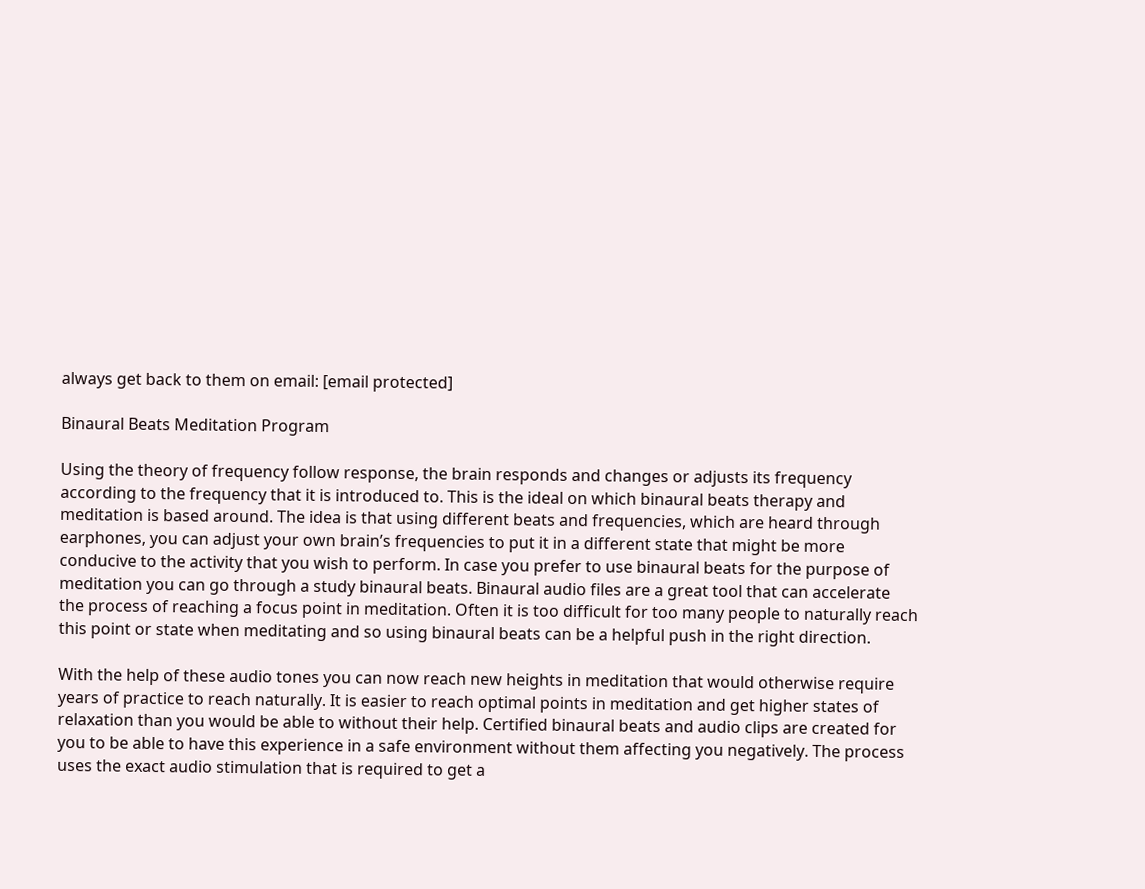always get back to them on email: [email protected]

Binaural Beats Meditation Program

Using the theory of frequency follow response, the brain responds and changes or adjusts its frequency according to the frequency that it is introduced to. This is the ideal on which binaural beats therapy and meditation is based around. The idea is that using different beats and frequencies, which are heard through earphones, you can adjust your own brain’s frequencies to put it in a different state that might be more conducive to the activity that you wish to perform. In case you prefer to use binaural beats for the purpose of meditation you can go through a study binaural beats. Binaural audio files are a great tool that can accelerate the process of reaching a focus point in meditation. Often it is too difficult for too many people to naturally reach this point or state when meditating and so using binaural beats can be a helpful push in the right direction.

With the help of these audio tones you can now reach new heights in meditation that would otherwise require years of practice to reach naturally. It is easier to reach optimal points in meditation and get higher states of relaxation than you would be able to without their help. Certified binaural beats and audio clips are created for you to be able to have this experience in a safe environment without them affecting you negatively. The process uses the exact audio stimulation that is required to get a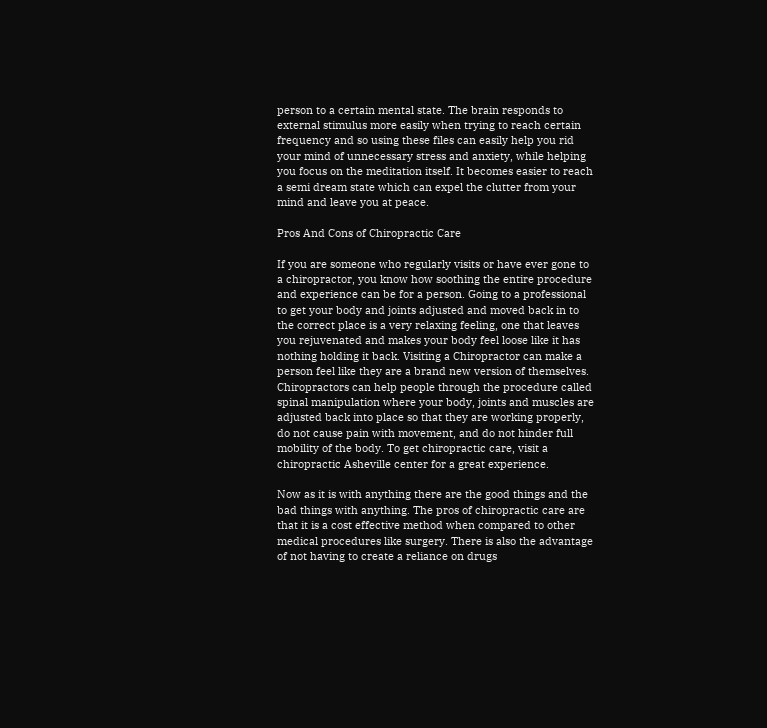person to a certain mental state. The brain responds to external stimulus more easily when trying to reach certain frequency and so using these files can easily help you rid your mind of unnecessary stress and anxiety, while helping you focus on the meditation itself. It becomes easier to reach a semi dream state which can expel the clutter from your mind and leave you at peace.

Pros And Cons of Chiropractic Care

If you are someone who regularly visits or have ever gone to a chiropractor, you know how soothing the entire procedure and experience can be for a person. Going to a professional to get your body and joints adjusted and moved back in to the correct place is a very relaxing feeling, one that leaves you rejuvenated and makes your body feel loose like it has nothing holding it back. Visiting a Chiropractor can make a person feel like they are a brand new version of themselves. Chiropractors can help people through the procedure called spinal manipulation where your body, joints and muscles are adjusted back into place so that they are working properly, do not cause pain with movement, and do not hinder full mobility of the body. To get chiropractic care, visit a chiropractic Asheville center for a great experience.

Now as it is with anything there are the good things and the bad things with anything. The pros of chiropractic care are that it is a cost effective method when compared to other medical procedures like surgery. There is also the advantage of not having to create a reliance on drugs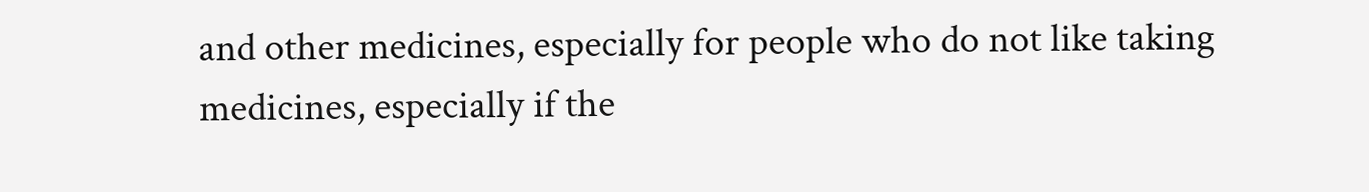and other medicines, especially for people who do not like taking medicines, especially if the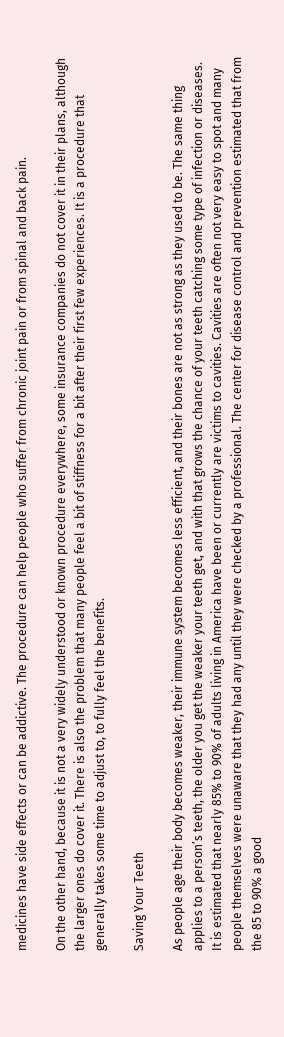medicines have side effects or can be addictive. The procedure can help people who suffer from chronic joint pain or from spinal and back pain.

On the other hand, because it is not a very widely understood or known procedure everywhere, some insurance companies do not cover it in their plans, although the larger ones do cover it. There is also the problem that many people feel a bit of stiffness for a bit after their first few experiences. It is a procedure that generally takes some time to adjust to, to fully feel the benefits.

Saving Your Teeth

As people age their body becomes weaker, their immune system becomes less efficient, and their bones are not as strong as they used to be. The same thing applies to a person’s teeth, the older you get the weaker your teeth get, and with that grows the chance of your teeth catching some type of infection or diseases. It is estimated that nearly 85% to 90% of adults living in America have been or currently are victims to cavities. Cavities are often not very easy to spot and many people themselves were unaware that they had any until they were checked by a professional. The center for disease control and prevention estimated that from the 85 to 90% a good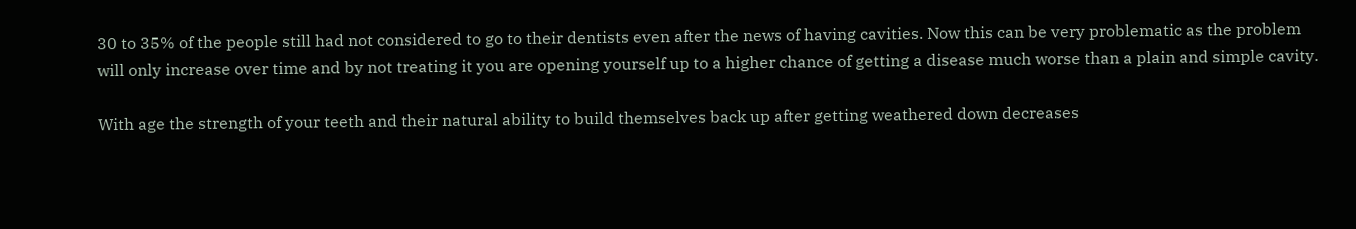30 to 35% of the people still had not considered to go to their dentists even after the news of having cavities. Now this can be very problematic as the problem will only increase over time and by not treating it you are opening yourself up to a higher chance of getting a disease much worse than a plain and simple cavity.

With age the strength of your teeth and their natural ability to build themselves back up after getting weathered down decreases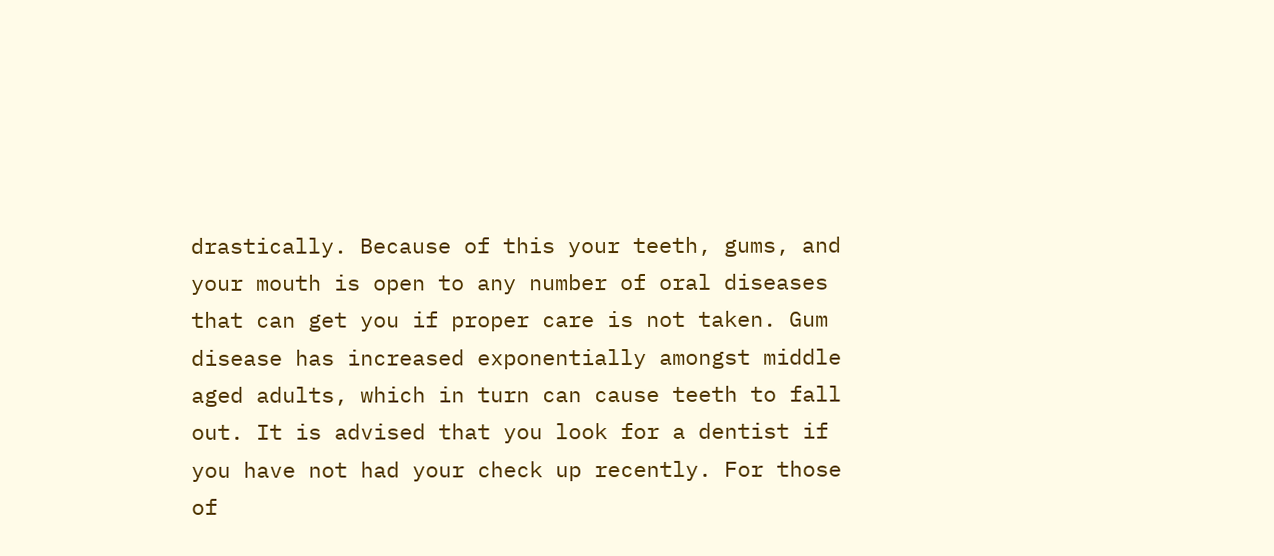drastically. Because of this your teeth, gums, and your mouth is open to any number of oral diseases that can get you if proper care is not taken. Gum disease has increased exponentially amongst middle aged adults, which in turn can cause teeth to fall out. It is advised that you look for a dentist if you have not had your check up recently. For those of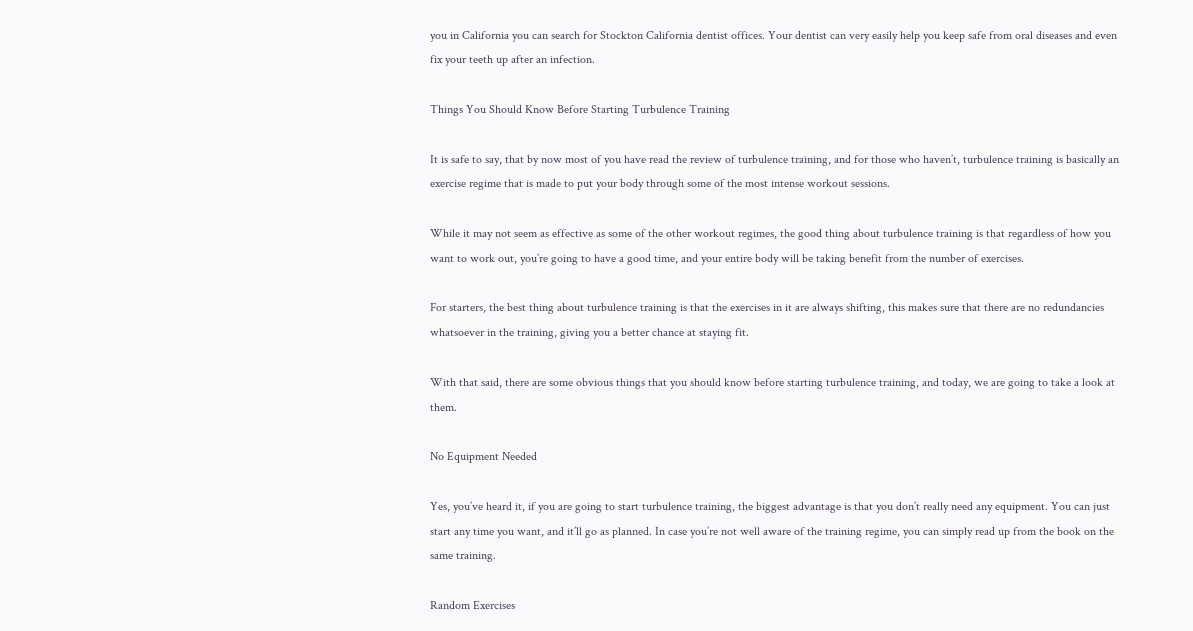you in California you can search for Stockton California dentist offices. Your dentist can very easily help you keep safe from oral diseases and even fix your teeth up after an infection.

Things You Should Know Before Starting Turbulence Training

It is safe to say, that by now most of you have read the review of turbulence training, and for those who haven’t, turbulence training is basically an exercise regime that is made to put your body through some of the most intense workout sessions.

While it may not seem as effective as some of the other workout regimes, the good thing about turbulence training is that regardless of how you want to work out, you’re going to have a good time, and your entire body will be taking benefit from the number of exercises.

For starters, the best thing about turbulence training is that the exercises in it are always shifting, this makes sure that there are no redundancies whatsoever in the training, giving you a better chance at staying fit.

With that said, there are some obvious things that you should know before starting turbulence training, and today, we are going to take a look at them.

No Equipment Needed

Yes, you’ve heard it, if you are going to start turbulence training, the biggest advantage is that you don’t really need any equipment. You can just start any time you want, and it’ll go as planned. In case you’re not well aware of the training regime, you can simply read up from the book on the same training.

Random Exercises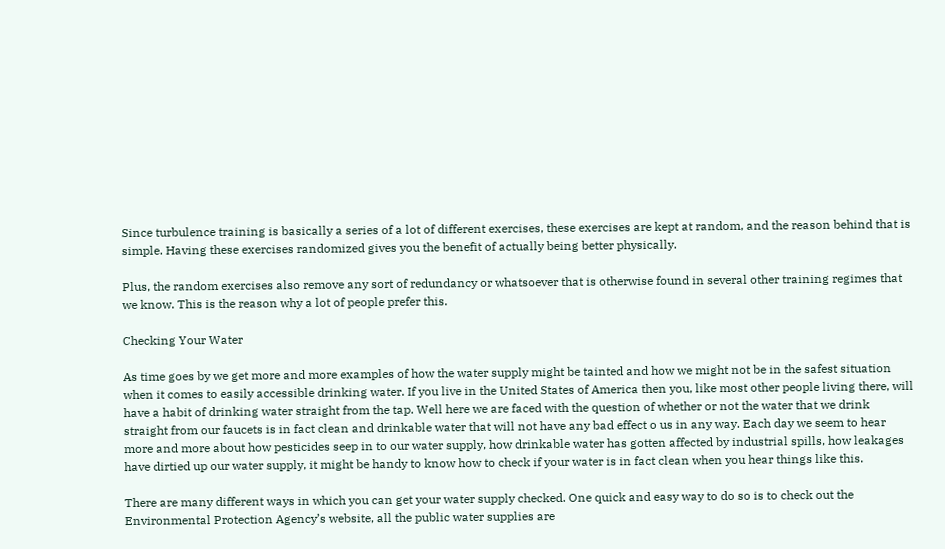Since turbulence training is basically a series of a lot of different exercises, these exercises are kept at random, and the reason behind that is simple. Having these exercises randomized gives you the benefit of actually being better physically.

Plus, the random exercises also remove any sort of redundancy or whatsoever that is otherwise found in several other training regimes that we know. This is the reason why a lot of people prefer this.

Checking Your Water

As time goes by we get more and more examples of how the water supply might be tainted and how we might not be in the safest situation when it comes to easily accessible drinking water. If you live in the United States of America then you, like most other people living there, will have a habit of drinking water straight from the tap. Well here we are faced with the question of whether or not the water that we drink straight from our faucets is in fact clean and drinkable water that will not have any bad effect o us in any way. Each day we seem to hear more and more about how pesticides seep in to our water supply, how drinkable water has gotten affected by industrial spills, how leakages have dirtied up our water supply, it might be handy to know how to check if your water is in fact clean when you hear things like this.

There are many different ways in which you can get your water supply checked. One quick and easy way to do so is to check out the Environmental Protection Agency’s website, all the public water supplies are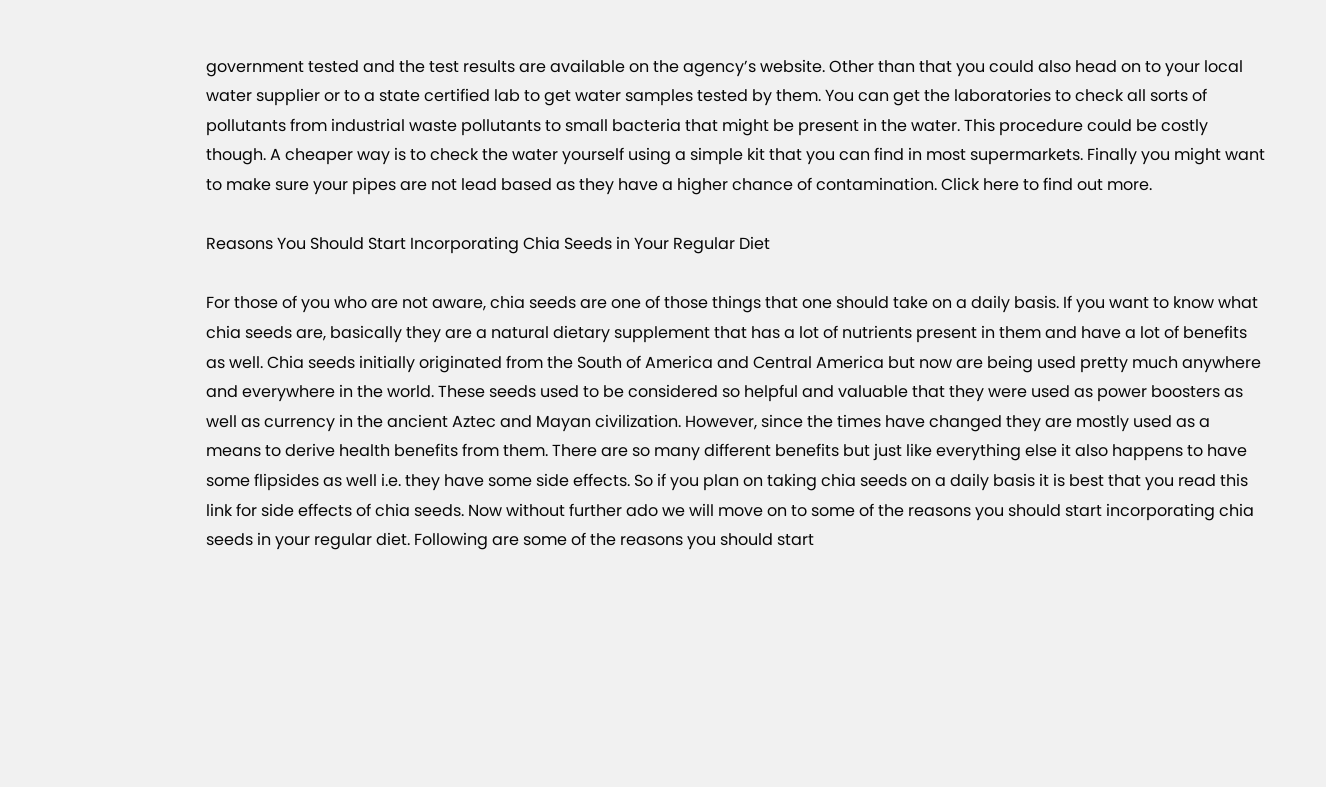government tested and the test results are available on the agency’s website. Other than that you could also head on to your local water supplier or to a state certified lab to get water samples tested by them. You can get the laboratories to check all sorts of pollutants from industrial waste pollutants to small bacteria that might be present in the water. This procedure could be costly though. A cheaper way is to check the water yourself using a simple kit that you can find in most supermarkets. Finally you might want to make sure your pipes are not lead based as they have a higher chance of contamination. Click here to find out more.

Reasons You Should Start Incorporating Chia Seeds in Your Regular Diet

For those of you who are not aware, chia seeds are one of those things that one should take on a daily basis. If you want to know what chia seeds are, basically they are a natural dietary supplement that has a lot of nutrients present in them and have a lot of benefits as well. Chia seeds initially originated from the South of America and Central America but now are being used pretty much anywhere and everywhere in the world. These seeds used to be considered so helpful and valuable that they were used as power boosters as well as currency in the ancient Aztec and Mayan civilization. However, since the times have changed they are mostly used as a means to derive health benefits from them. There are so many different benefits but just like everything else it also happens to have some flipsides as well i.e. they have some side effects. So if you plan on taking chia seeds on a daily basis it is best that you read this link for side effects of chia seeds. Now without further ado we will move on to some of the reasons you should start incorporating chia seeds in your regular diet. Following are some of the reasons you should start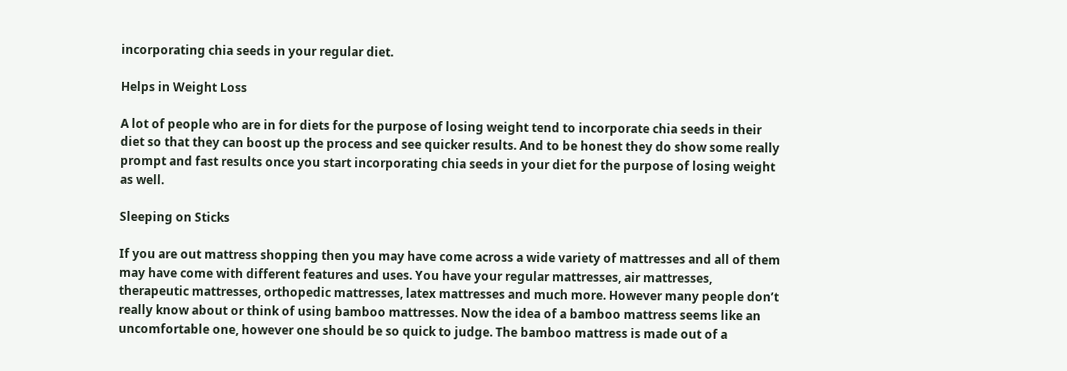incorporating chia seeds in your regular diet.

Helps in Weight Loss

A lot of people who are in for diets for the purpose of losing weight tend to incorporate chia seeds in their diet so that they can boost up the process and see quicker results. And to be honest they do show some really prompt and fast results once you start incorporating chia seeds in your diet for the purpose of losing weight as well.

Sleeping on Sticks

If you are out mattress shopping then you may have come across a wide variety of mattresses and all of them may have come with different features and uses. You have your regular mattresses, air mattresses, therapeutic mattresses, orthopedic mattresses, latex mattresses and much more. However many people don’t really know about or think of using bamboo mattresses. Now the idea of a bamboo mattress seems like an uncomfortable one, however one should be so quick to judge. The bamboo mattress is made out of a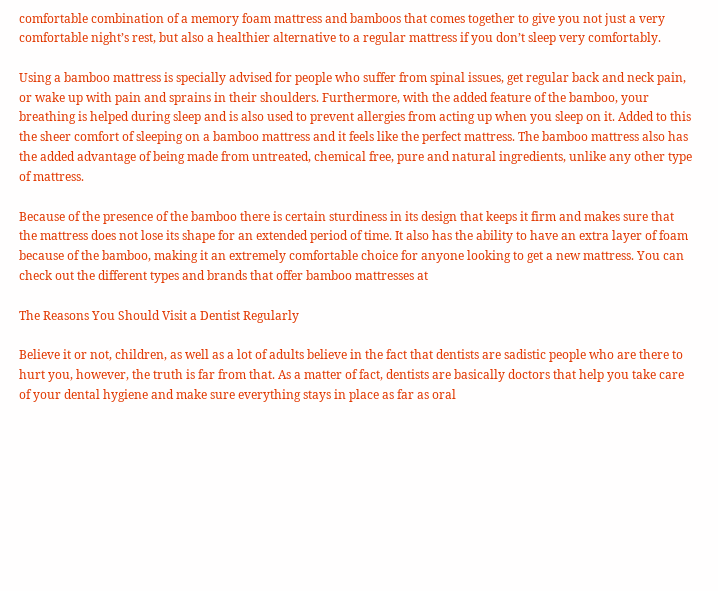comfortable combination of a memory foam mattress and bamboos that comes together to give you not just a very comfortable night’s rest, but also a healthier alternative to a regular mattress if you don’t sleep very comfortably.

Using a bamboo mattress is specially advised for people who suffer from spinal issues, get regular back and neck pain, or wake up with pain and sprains in their shoulders. Furthermore, with the added feature of the bamboo, your breathing is helped during sleep and is also used to prevent allergies from acting up when you sleep on it. Added to this the sheer comfort of sleeping on a bamboo mattress and it feels like the perfect mattress. The bamboo mattress also has the added advantage of being made from untreated, chemical free, pure and natural ingredients, unlike any other type of mattress.

Because of the presence of the bamboo there is certain sturdiness in its design that keeps it firm and makes sure that the mattress does not lose its shape for an extended period of time. It also has the ability to have an extra layer of foam because of the bamboo, making it an extremely comfortable choice for anyone looking to get a new mattress. You can check out the different types and brands that offer bamboo mattresses at

The Reasons You Should Visit a Dentist Regularly

Believe it or not, children, as well as a lot of adults believe in the fact that dentists are sadistic people who are there to hurt you, however, the truth is far from that. As a matter of fact, dentists are basically doctors that help you take care of your dental hygiene and make sure everything stays in place as far as oral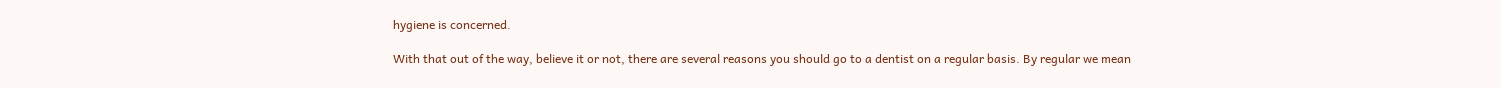hygiene is concerned.

With that out of the way, believe it or not, there are several reasons you should go to a dentist on a regular basis. By regular we mean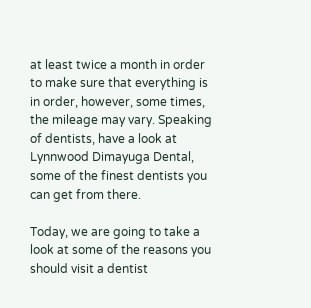at least twice a month in order to make sure that everything is in order, however, some times, the mileage may vary. Speaking of dentists, have a look at Lynnwood Dimayuga Dental, some of the finest dentists you can get from there.

Today, we are going to take a look at some of the reasons you should visit a dentist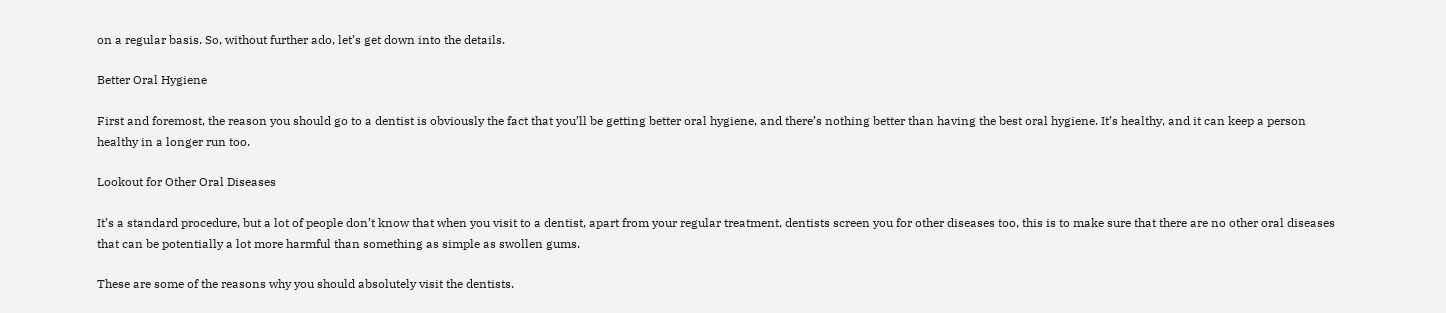on a regular basis. So, without further ado, let’s get down into the details.

Better Oral Hygiene

First and foremost, the reason you should go to a dentist is obviously the fact that you’ll be getting better oral hygiene, and there’s nothing better than having the best oral hygiene. It’s healthy, and it can keep a person healthy in a longer run too.

Lookout for Other Oral Diseases

It’s a standard procedure, but a lot of people don’t know that when you visit to a dentist, apart from your regular treatment, dentists screen you for other diseases too, this is to make sure that there are no other oral diseases that can be potentially a lot more harmful than something as simple as swollen gums.

These are some of the reasons why you should absolutely visit the dentists.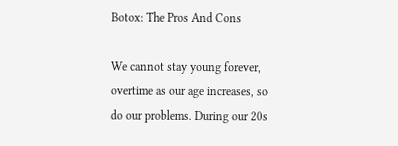Botox: The Pros And Cons

We cannot stay young forever, overtime as our age increases, so do our problems. During our 20s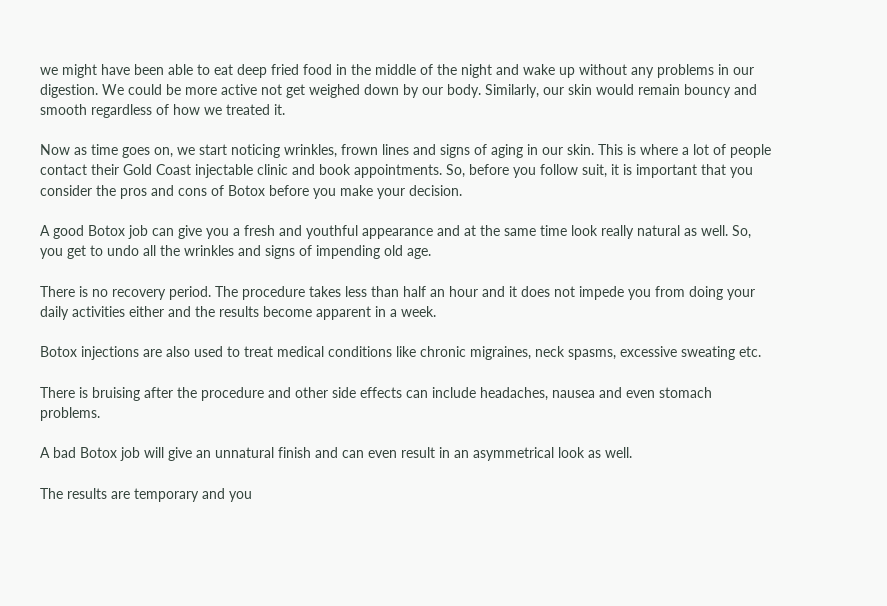we might have been able to eat deep fried food in the middle of the night and wake up without any problems in our digestion. We could be more active not get weighed down by our body. Similarly, our skin would remain bouncy and smooth regardless of how we treated it.

Now as time goes on, we start noticing wrinkles, frown lines and signs of aging in our skin. This is where a lot of people contact their Gold Coast injectable clinic and book appointments. So, before you follow suit, it is important that you consider the pros and cons of Botox before you make your decision.

A good Botox job can give you a fresh and youthful appearance and at the same time look really natural as well. So, you get to undo all the wrinkles and signs of impending old age.

There is no recovery period. The procedure takes less than half an hour and it does not impede you from doing your daily activities either and the results become apparent in a week.

Botox injections are also used to treat medical conditions like chronic migraines, neck spasms, excessive sweating etc.

There is bruising after the procedure and other side effects can include headaches, nausea and even stomach problems.

A bad Botox job will give an unnatural finish and can even result in an asymmetrical look as well.

The results are temporary and you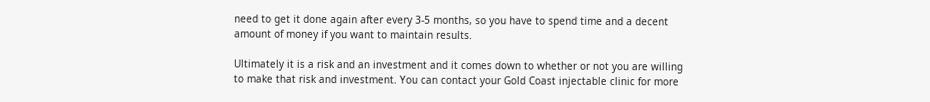need to get it done again after every 3-5 months, so you have to spend time and a decent amount of money if you want to maintain results.

Ultimately it is a risk and an investment and it comes down to whether or not you are willing to make that risk and investment. You can contact your Gold Coast injectable clinic for more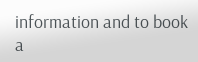information and to book a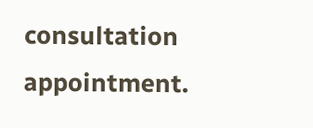consultation appointment.